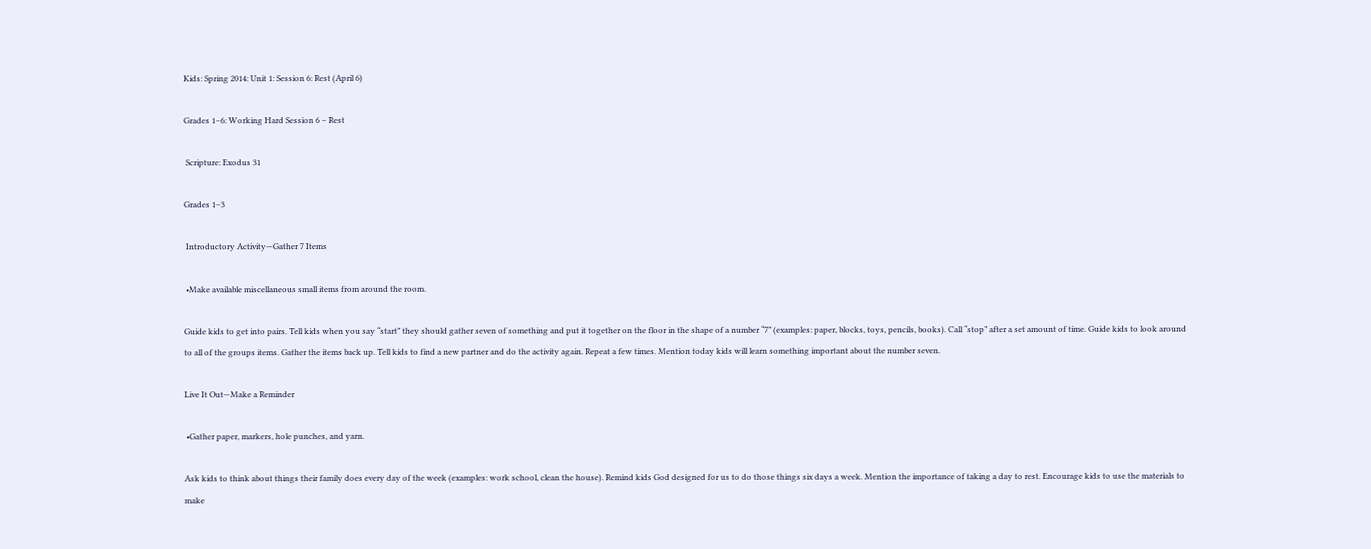Kids: Spring 2014: Unit 1: Session 6: Rest (April 6)

Grades 1–6: Working Hard Session 6 – Rest

 Scripture: Exodus 31

Grades 1–3

 Introductory Activity—Gather 7 Items

 •Make available miscellaneous small items from around the room.

Guide kids to get into pairs. Tell kids when you say “start” they should gather seven of something and put it together on the floor in the shape of a number “7” (examples: paper, blocks, toys, pencils, books). Call “stop” after a set amount of time. Guide kids to look around to all of the groups items. Gather the items back up. Tell kids to find a new partner and do the activity again. Repeat a few times. Mention today kids will learn something important about the number seven.

Live It Out—Make a Reminder

 •Gather paper, markers, hole punches, and yarn.

Ask kids to think about things their family does every day of the week (examples: work school, clean the house). Remind kids God designed for us to do those things six days a week. Mention the importance of taking a day to rest. Encourage kids to use the materials to make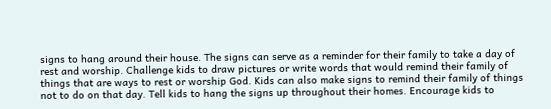signs to hang around their house. The signs can serve as a reminder for their family to take a day of rest and worship. Challenge kids to draw pictures or write words that would remind their family of things that are ways to rest or worship God. Kids can also make signs to remind their family of things not to do on that day. Tell kids to hang the signs up throughout their homes. Encourage kids to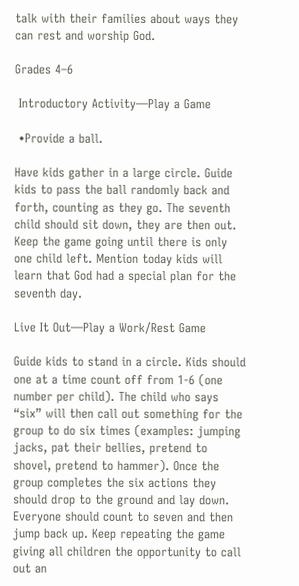talk with their families about ways they can rest and worship God.

Grades 4–6

 Introductory Activity—Play a Game

 •Provide a ball.

Have kids gather in a large circle. Guide kids to pass the ball randomly back and forth, counting as they go. The seventh child should sit down, they are then out. Keep the game going until there is only one child left. Mention today kids will learn that God had a special plan for the seventh day.

Live It Out—Play a Work/Rest Game

Guide kids to stand in a circle. Kids should one at a time count off from 1-6 (one number per child). The child who says “six” will then call out something for the group to do six times (examples: jumping jacks, pat their bellies, pretend to shovel, pretend to hammer). Once the group completes the six actions they should drop to the ground and lay down. Everyone should count to seven and then jump back up. Keep repeating the game giving all children the opportunity to call out an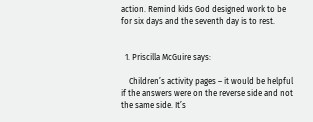action. Remind kids God designed work to be for six days and the seventh day is to rest.


  1. Priscilla McGuire says:

    Children’s activity pages – it would be helpful if the answers were on the reverse side and not the same side. It’s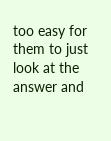too easy for them to just look at the answer and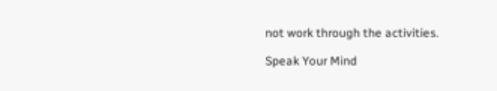not work through the activities.

Speak Your Mind